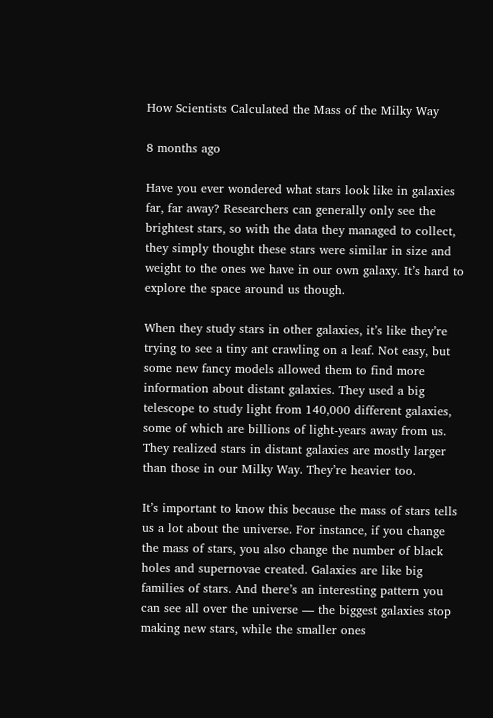How Scientists Calculated the Mass of the Milky Way

8 months ago

Have you ever wondered what stars look like in galaxies far, far away? Researchers can generally only see the brightest stars, so with the data they managed to collect, they simply thought these stars were similar in size and weight to the ones we have in our own galaxy. It’s hard to explore the space around us though.

When they study stars in other galaxies, it’s like they’re trying to see a tiny ant crawling on a leaf. Not easy, but some new fancy models allowed them to find more information about distant galaxies. They used a big telescope to study light from 140,000 different galaxies, some of which are billions of light-years away from us. They realized stars in distant galaxies are mostly larger than those in our Milky Way. They’re heavier too.

It’s important to know this because the mass of stars tells us a lot about the universe. For instance, if you change the mass of stars, you also change the number of black holes and supernovae created. Galaxies are like big families of stars. And there’s an interesting pattern you can see all over the universe — the biggest galaxies stop making new stars, while the smaller ones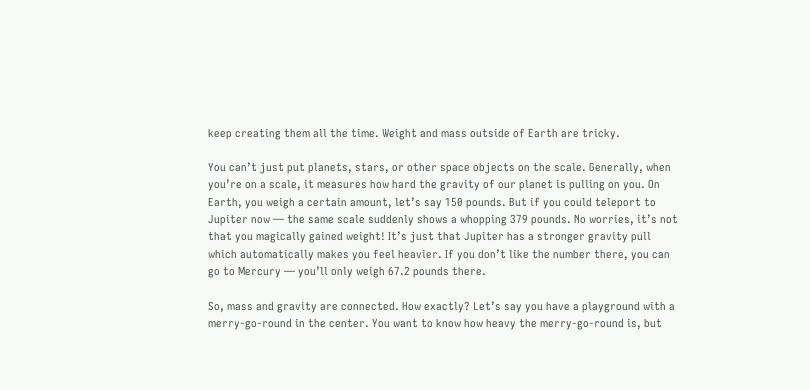keep creating them all the time. Weight and mass outside of Earth are tricky.

You can’t just put planets, stars, or other space objects on the scale. Generally, when you’re on a scale, it measures how hard the gravity of our planet is pulling on you. On Earth, you weigh a certain amount, let’s say 150 pounds. But if you could teleport to Jupiter now — the same scale suddenly shows a whopping 379 pounds. No worries, it’s not that you magically gained weight! It’s just that Jupiter has a stronger gravity pull which automatically makes you feel heavier. If you don’t like the number there, you can go to Mercury — you’ll only weigh 67.2 pounds there.

So, mass and gravity are connected. How exactly? Let’s say you have a playground with a merry-go-round in the center. You want to know how heavy the merry-go-round is, but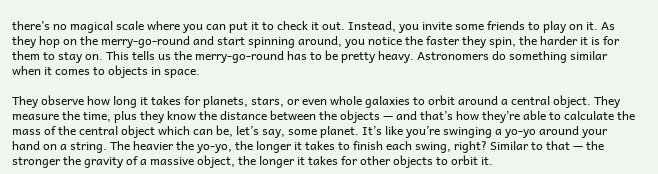there’s no magical scale where you can put it to check it out. Instead, you invite some friends to play on it. As they hop on the merry-go-round and start spinning around, you notice the faster they spin, the harder it is for them to stay on. This tells us the merry-go-round has to be pretty heavy. Astronomers do something similar when it comes to objects in space.

They observe how long it takes for planets, stars, or even whole galaxies to orbit around a central object. They measure the time, plus they know the distance between the objects — and that’s how they’re able to calculate the mass of the central object which can be, let’s say, some planet. It’s like you’re swinging a yo-yo around your hand on a string. The heavier the yo-yo, the longer it takes to finish each swing, right? Similar to that — the stronger the gravity of a massive object, the longer it takes for other objects to orbit it.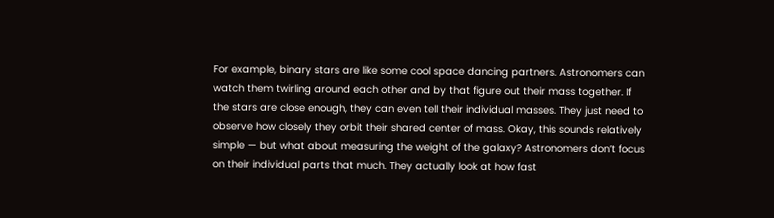For example, binary stars are like some cool space dancing partners. Astronomers can watch them twirling around each other and by that figure out their mass together. If the stars are close enough, they can even tell their individual masses. They just need to observe how closely they orbit their shared center of mass. Okay, this sounds relatively simple — but what about measuring the weight of the galaxy? Astronomers don’t focus on their individual parts that much. They actually look at how fast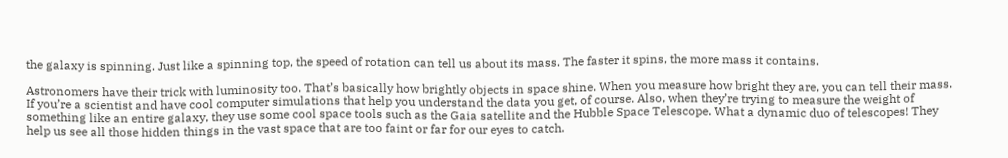the galaxy is spinning. Just like a spinning top, the speed of rotation can tell us about its mass. The faster it spins, the more mass it contains.

Astronomers have their trick with luminosity too. That’s basically how brightly objects in space shine. When you measure how bright they are, you can tell their mass. If you’re a scientist and have cool computer simulations that help you understand the data you get, of course. Also, when they’re trying to measure the weight of something like an entire galaxy, they use some cool space tools such as the Gaia satellite and the Hubble Space Telescope. What a dynamic duo of telescopes! They help us see all those hidden things in the vast space that are too faint or far for our eyes to catch.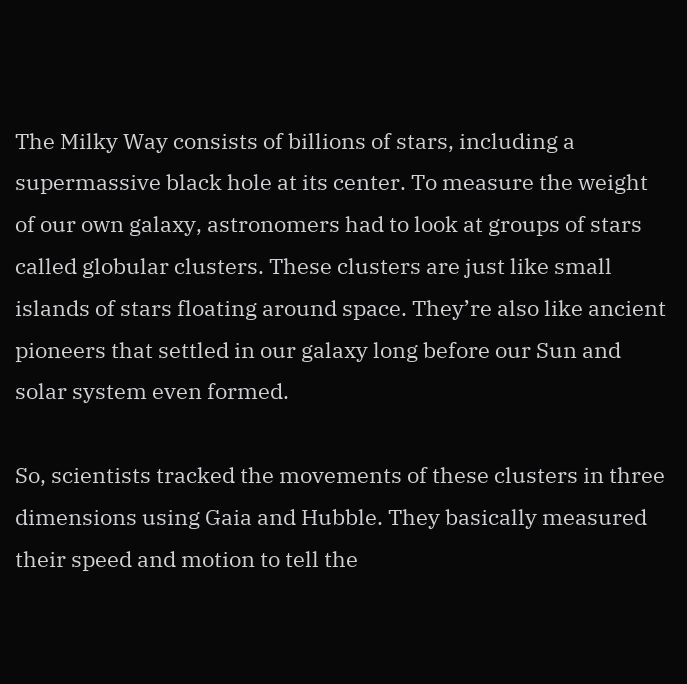The Milky Way consists of billions of stars, including a supermassive black hole at its center. To measure the weight of our own galaxy, astronomers had to look at groups of stars called globular clusters. These clusters are just like small islands of stars floating around space. They’re also like ancient pioneers that settled in our galaxy long before our Sun and solar system even formed.

So, scientists tracked the movements of these clusters in three dimensions using Gaia and Hubble. They basically measured their speed and motion to tell the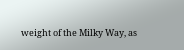weight of the Milky Way, as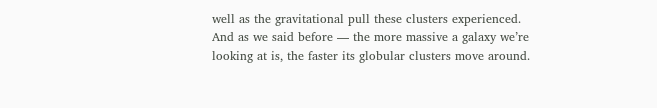well as the gravitational pull these clusters experienced. And as we said before — the more massive a galaxy we’re looking at is, the faster its globular clusters move around.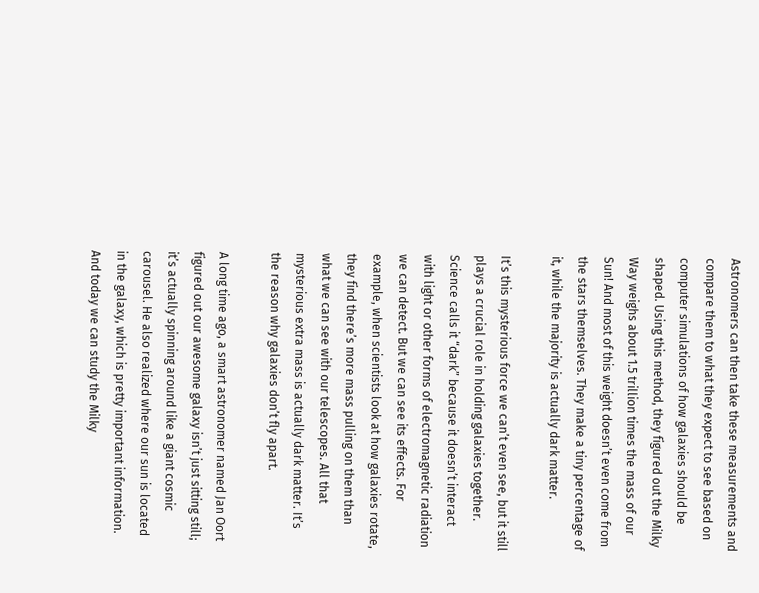Astronomers can then take these measurements and compare them to what they expect to see based on computer simulations of how galaxies should be shaped. Using this method, they figured out the Milky Way weighs about 1.5 trillion times the mass of our Sun! And most of this weight doesn’t even come from the stars themselves. They make a tiny percentage of it, while the majority is actually dark matter.

It’s this mysterious force we can’t even see, but it still plays a crucial role in holding galaxies together. Science calls it “dark” because it doesn’t interact with light or other forms of electromagnetic radiation we can detect. But we can see its effects. For example, when scientists look at how galaxies rotate, they find there’s more mass pulling on them than what we can see with our telescopes. All that mysterious extra mass is actually dark matter. It’s the reason why galaxies don’t fly apart.

A long time ago, a smart astronomer named Jan Oort figured out our awesome galaxy isn’t just sitting still; it’s actually spinning around like a giant cosmic carousel. He also realized where our sun is located in the galaxy, which is pretty important information. And today we can study the Milky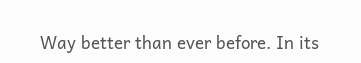Way better than ever before. In its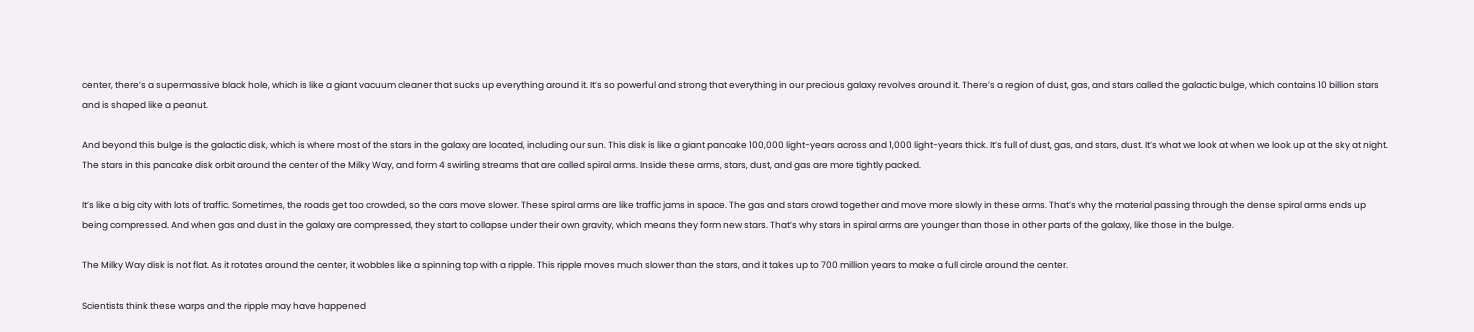center, there’s a supermassive black hole, which is like a giant vacuum cleaner that sucks up everything around it. It’s so powerful and strong that everything in our precious galaxy revolves around it. There’s a region of dust, gas, and stars called the galactic bulge, which contains 10 billion stars and is shaped like a peanut.

And beyond this bulge is the galactic disk, which is where most of the stars in the galaxy are located, including our sun. This disk is like a giant pancake 100,000 light-years across and 1,000 light-years thick. It’s full of dust, gas, and stars, dust. It’s what we look at when we look up at the sky at night. The stars in this pancake disk orbit around the center of the Milky Way, and form 4 swirling streams that are called spiral arms. Inside these arms, stars, dust, and gas are more tightly packed.

It’s like a big city with lots of traffic. Sometimes, the roads get too crowded, so the cars move slower. These spiral arms are like traffic jams in space. The gas and stars crowd together and move more slowly in these arms. That’s why the material passing through the dense spiral arms ends up being compressed. And when gas and dust in the galaxy are compressed, they start to collapse under their own gravity, which means they form new stars. That’s why stars in spiral arms are younger than those in other parts of the galaxy, like those in the bulge.

The Milky Way disk is not flat. As it rotates around the center, it wobbles like a spinning top with a ripple. This ripple moves much slower than the stars, and it takes up to 700 million years to make a full circle around the center.

Scientists think these warps and the ripple may have happened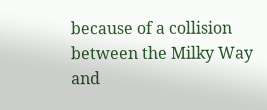because of a collision between the Milky Way and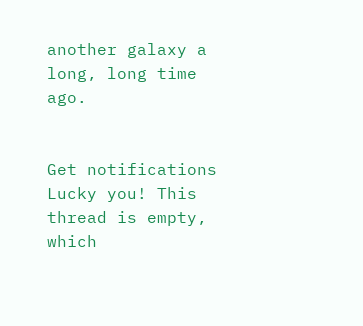another galaxy a long, long time ago.


Get notifications
Lucky you! This thread is empty,
which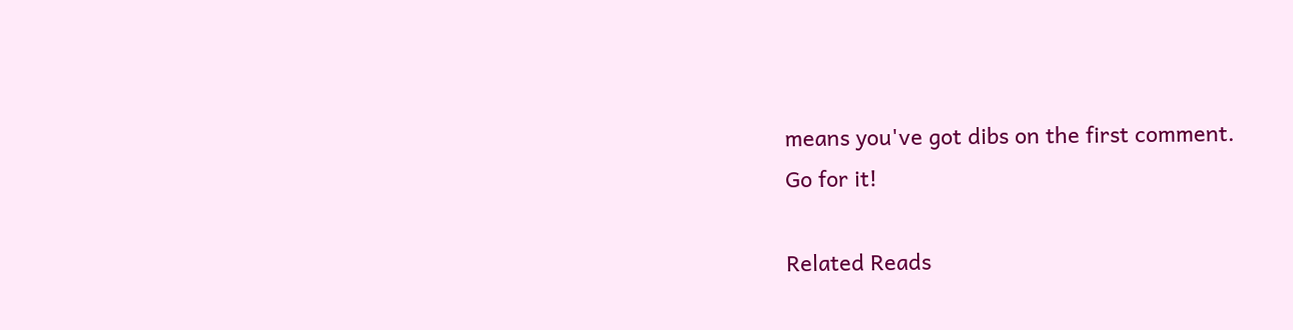means you've got dibs on the first comment.
Go for it!

Related Reads